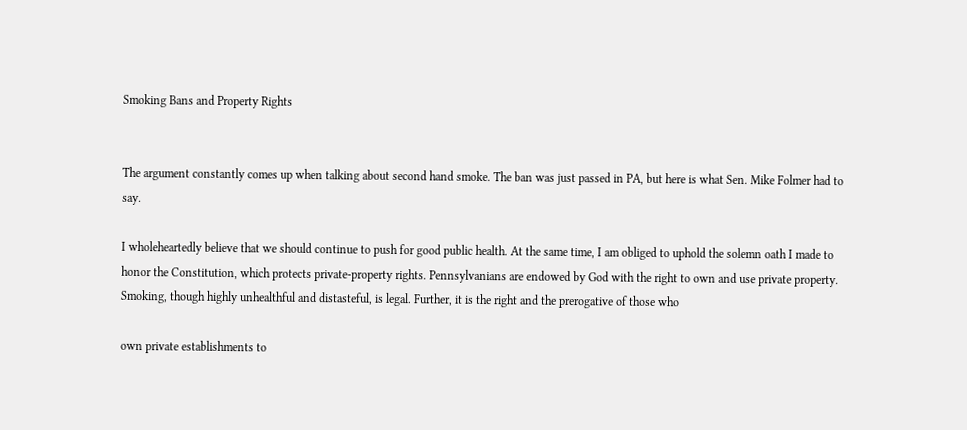Smoking Bans and Property Rights


The argument constantly comes up when talking about second hand smoke. The ban was just passed in PA, but here is what Sen. Mike Folmer had to say.

I wholeheartedly believe that we should continue to push for good public health. At the same time, I am obliged to uphold the solemn oath I made to honor the Constitution, which protects private-property rights. Pennsylvanians are endowed by God with the right to own and use private property. Smoking, though highly unhealthful and distasteful, is legal. Further, it is the right and the prerogative of those who

own private establishments to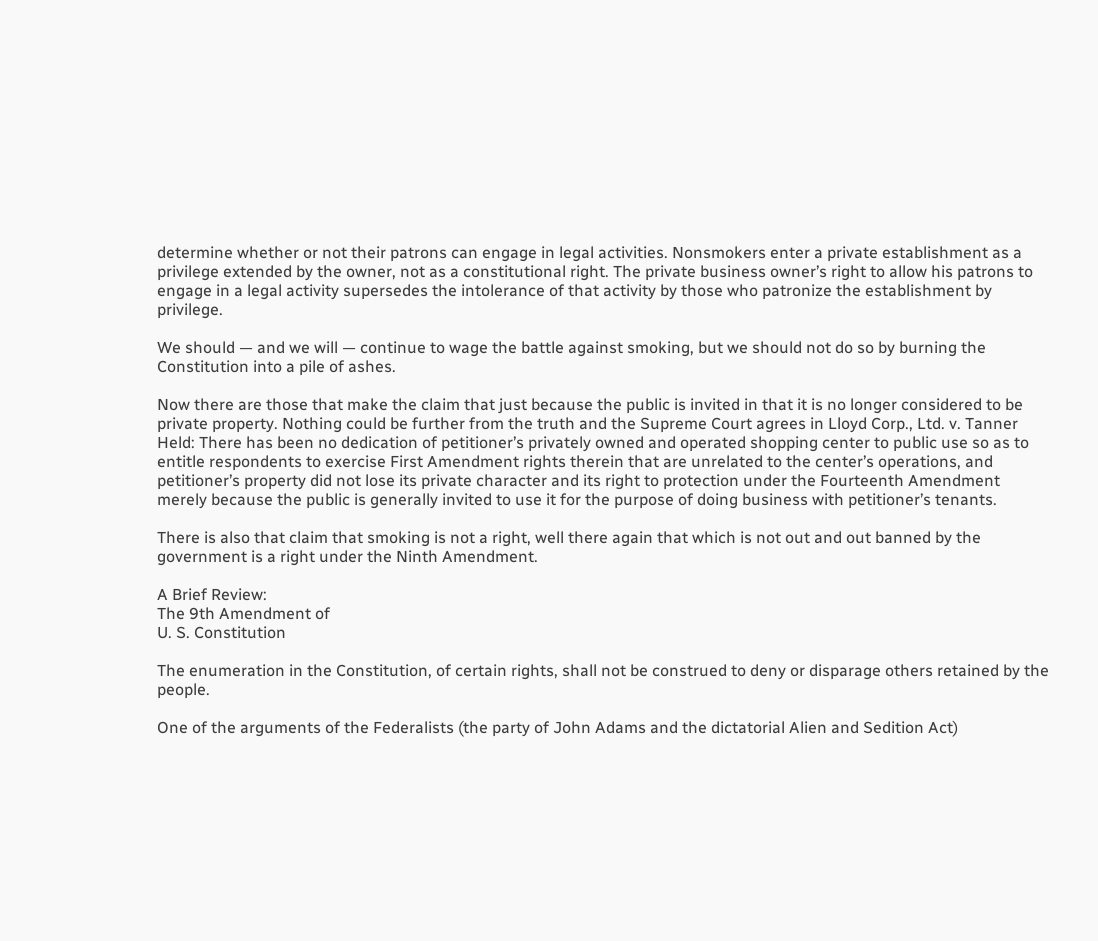determine whether or not their patrons can engage in legal activities. Nonsmokers enter a private establishment as a privilege extended by the owner, not as a constitutional right. The private business owner’s right to allow his patrons to engage in a legal activity supersedes the intolerance of that activity by those who patronize the establishment by privilege.

We should — and we will — continue to wage the battle against smoking, but we should not do so by burning the Constitution into a pile of ashes.

Now there are those that make the claim that just because the public is invited in that it is no longer considered to be private property. Nothing could be further from the truth and the Supreme Court agrees in Lloyd Corp., Ltd. v. Tanner Held: There has been no dedication of petitioner’s privately owned and operated shopping center to public use so as to entitle respondents to exercise First Amendment rights therein that are unrelated to the center’s operations, and petitioner’s property did not lose its private character and its right to protection under the Fourteenth Amendment merely because the public is generally invited to use it for the purpose of doing business with petitioner’s tenants.

There is also that claim that smoking is not a right, well there again that which is not out and out banned by the government is a right under the Ninth Amendment.

A Brief Review:
The 9th Amendment of
U. S. Constitution

The enumeration in the Constitution, of certain rights, shall not be construed to deny or disparage others retained by the people.

One of the arguments of the Federalists (the party of John Adams and the dictatorial Alien and Sedition Act)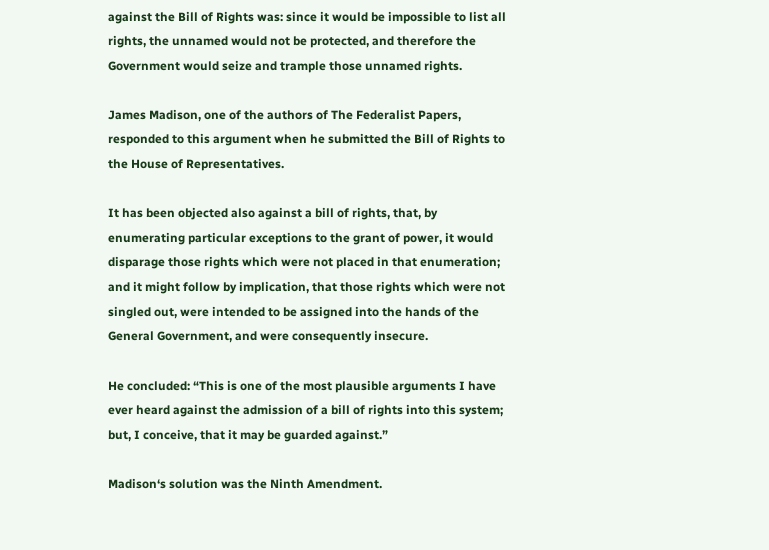against the Bill of Rights was: since it would be impossible to list all rights, the unnamed would not be protected, and therefore the Government would seize and trample those unnamed rights.

James Madison, one of the authors of The Federalist Papers, responded to this argument when he submitted the Bill of Rights to the House of Representatives.

It has been objected also against a bill of rights, that, by enumerating particular exceptions to the grant of power, it would disparage those rights which were not placed in that enumeration; and it might follow by implication, that those rights which were not singled out, were intended to be assigned into the hands of the General Government, and were consequently insecure.

He concluded: “This is one of the most plausible arguments I have ever heard against the admission of a bill of rights into this system; but, I conceive, that it may be guarded against.”

Madison‘s solution was the Ninth Amendment.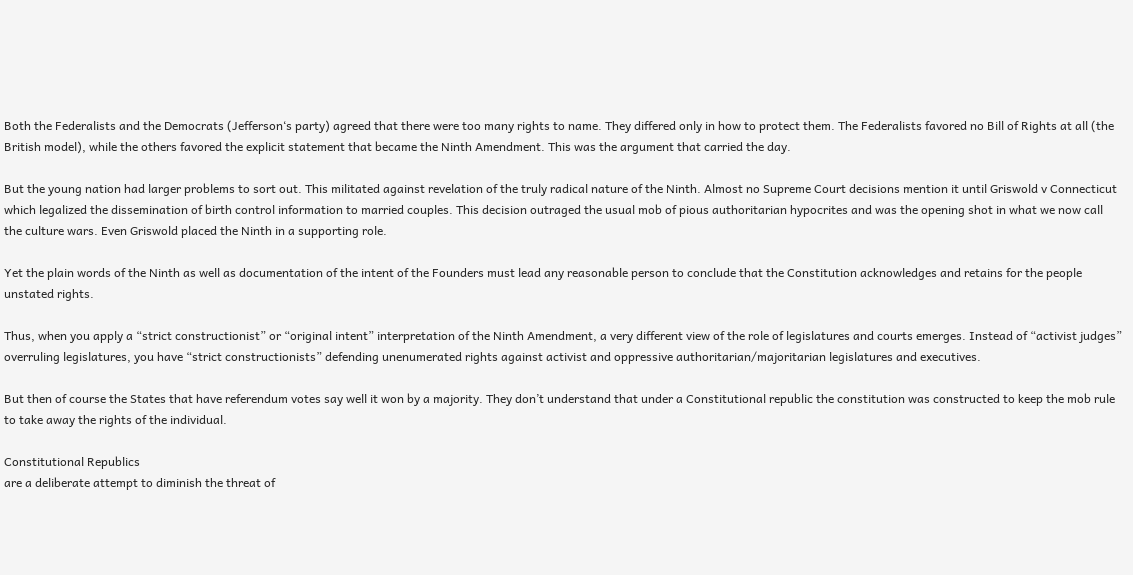Both the Federalists and the Democrats (Jefferson‘s party) agreed that there were too many rights to name. They differed only in how to protect them. The Federalists favored no Bill of Rights at all (the British model), while the others favored the explicit statement that became the Ninth Amendment. This was the argument that carried the day.

But the young nation had larger problems to sort out. This militated against revelation of the truly radical nature of the Ninth. Almost no Supreme Court decisions mention it until Griswold v Connecticut which legalized the dissemination of birth control information to married couples. This decision outraged the usual mob of pious authoritarian hypocrites and was the opening shot in what we now call the culture wars. Even Griswold placed the Ninth in a supporting role.

Yet the plain words of the Ninth as well as documentation of the intent of the Founders must lead any reasonable person to conclude that the Constitution acknowledges and retains for the people unstated rights.

Thus, when you apply a “strict constructionist” or “original intent” interpretation of the Ninth Amendment, a very different view of the role of legislatures and courts emerges. Instead of “activist judges” overruling legislatures, you have “strict constructionists” defending unenumerated rights against activist and oppressive authoritarian/majoritarian legislatures and executives.

But then of course the States that have referendum votes say well it won by a majority. They don’t understand that under a Constitutional republic the constitution was constructed to keep the mob rule to take away the rights of the individual.

Constitutional Republics
are a deliberate attempt to diminish the threat of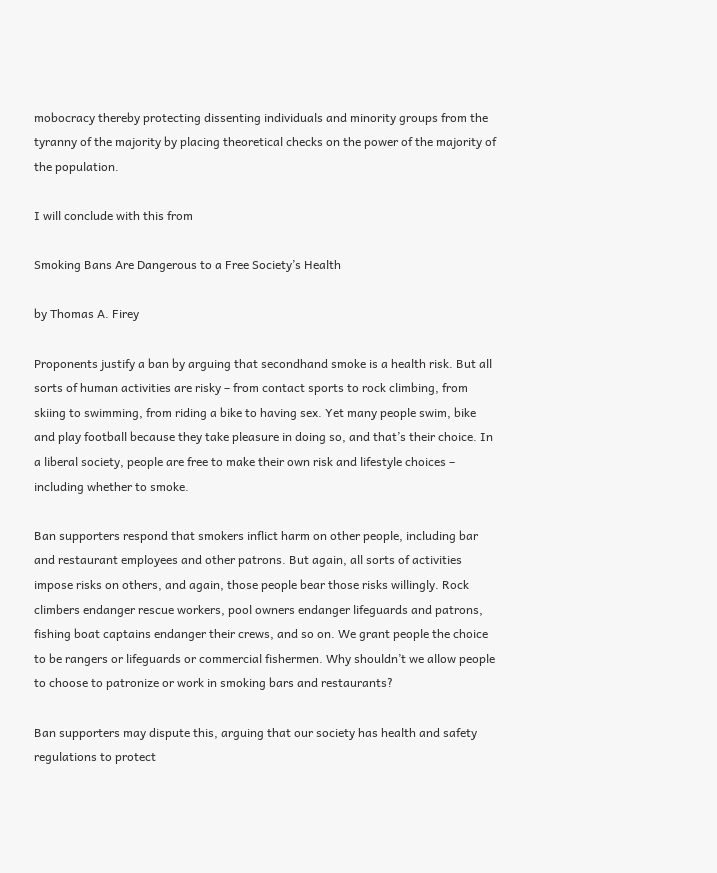mobocracy thereby protecting dissenting individuals and minority groups from the tyranny of the majority by placing theoretical checks on the power of the majority of the population.

I will conclude with this from

Smoking Bans Are Dangerous to a Free Society’s Health

by Thomas A. Firey

Proponents justify a ban by arguing that secondhand smoke is a health risk. But all sorts of human activities are risky – from contact sports to rock climbing, from skiing to swimming, from riding a bike to having sex. Yet many people swim, bike and play football because they take pleasure in doing so, and that’s their choice. In a liberal society, people are free to make their own risk and lifestyle choices – including whether to smoke.

Ban supporters respond that smokers inflict harm on other people, including bar and restaurant employees and other patrons. But again, all sorts of activities impose risks on others, and again, those people bear those risks willingly. Rock climbers endanger rescue workers, pool owners endanger lifeguards and patrons, fishing boat captains endanger their crews, and so on. We grant people the choice to be rangers or lifeguards or commercial fishermen. Why shouldn’t we allow people to choose to patronize or work in smoking bars and restaurants?

Ban supporters may dispute this, arguing that our society has health and safety regulations to protect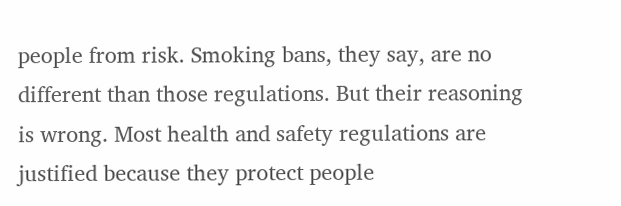people from risk. Smoking bans, they say, are no different than those regulations. But their reasoning is wrong. Most health and safety regulations are justified because they protect people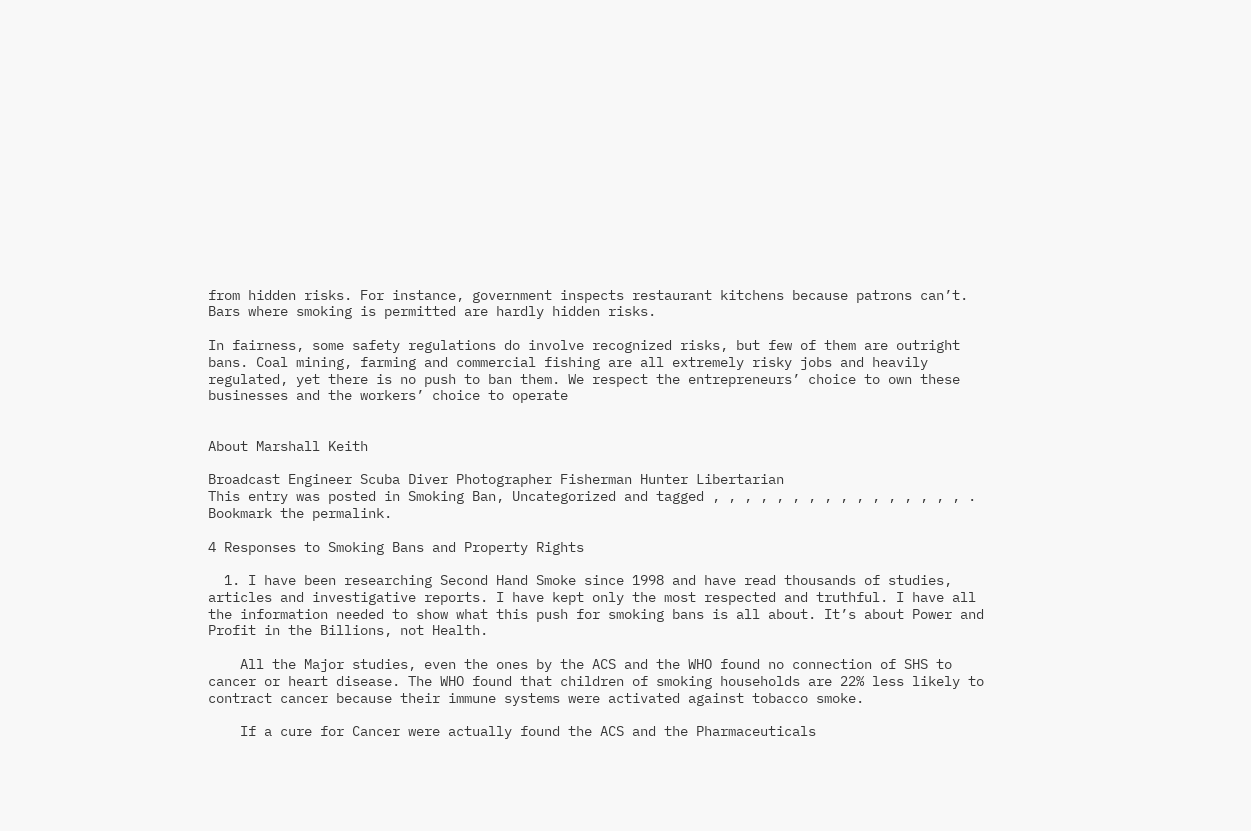from hidden risks. For instance, government inspects restaurant kitchens because patrons can’t. Bars where smoking is permitted are hardly hidden risks.

In fairness, some safety regulations do involve recognized risks, but few of them are outright bans. Coal mining, farming and commercial fishing are all extremely risky jobs and heavily regulated, yet there is no push to ban them. We respect the entrepreneurs’ choice to own these businesses and the workers’ choice to operate


About Marshall Keith

Broadcast Engineer Scuba Diver Photographer Fisherman Hunter Libertarian
This entry was posted in Smoking Ban, Uncategorized and tagged , , , , , , , , , , , , , , , , . Bookmark the permalink.

4 Responses to Smoking Bans and Property Rights

  1. I have been researching Second Hand Smoke since 1998 and have read thousands of studies, articles and investigative reports. I have kept only the most respected and truthful. I have all the information needed to show what this push for smoking bans is all about. It’s about Power and Profit in the Billions, not Health.

    All the Major studies, even the ones by the ACS and the WHO found no connection of SHS to cancer or heart disease. The WHO found that children of smoking households are 22% less likely to contract cancer because their immune systems were activated against tobacco smoke.

    If a cure for Cancer were actually found the ACS and the Pharmaceuticals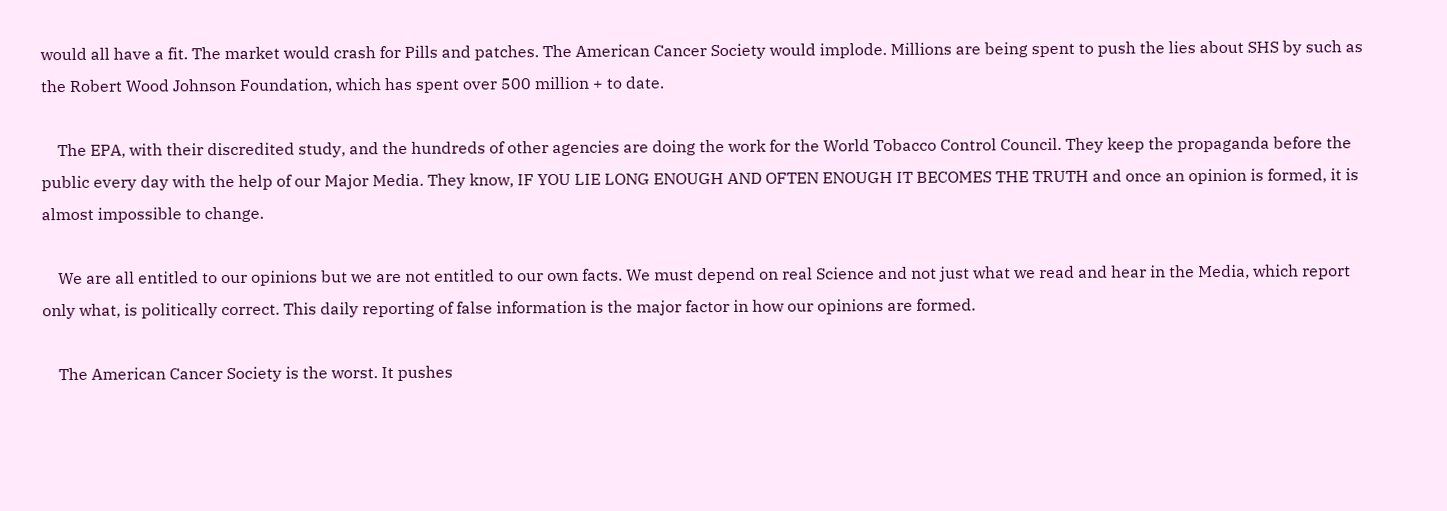would all have a fit. The market would crash for Pills and patches. The American Cancer Society would implode. Millions are being spent to push the lies about SHS by such as the Robert Wood Johnson Foundation, which has spent over 500 million + to date.

    The EPA, with their discredited study, and the hundreds of other agencies are doing the work for the World Tobacco Control Council. They keep the propaganda before the public every day with the help of our Major Media. They know, IF YOU LIE LONG ENOUGH AND OFTEN ENOUGH IT BECOMES THE TRUTH and once an opinion is formed, it is almost impossible to change.

    We are all entitled to our opinions but we are not entitled to our own facts. We must depend on real Science and not just what we read and hear in the Media, which report only what, is politically correct. This daily reporting of false information is the major factor in how our opinions are formed.

    The American Cancer Society is the worst. It pushes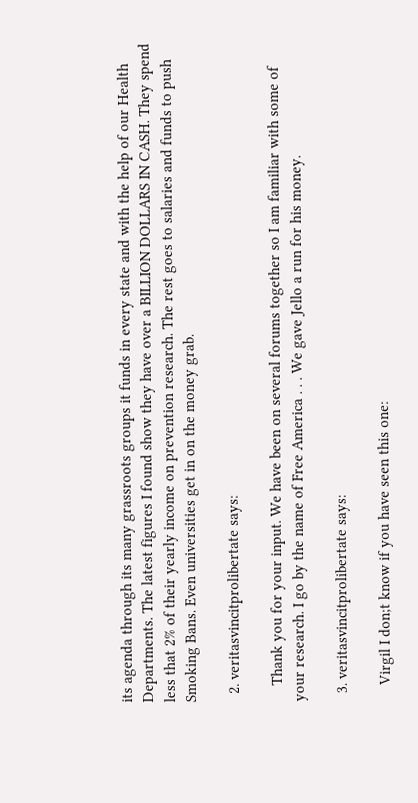its agenda through its many grassroots groups it funds in every state and with the help of our Health Departments. The latest figures I found show they have over a BILLION DOLLARS IN CASH. They spend less that 2% of their yearly income on prevention research. The rest goes to salaries and funds to push Smoking Bans. Even universities get in on the money grab.

  2. veritasvincitprolibertate says:

    Thank you for your input. We have been on several forums together so I am familiar with some of your research. I go by the name of Free America . . . We gave Jello a run for his money.

  3. veritasvincitprolibertate says:

    Virgil I don;t know if you have seen this one: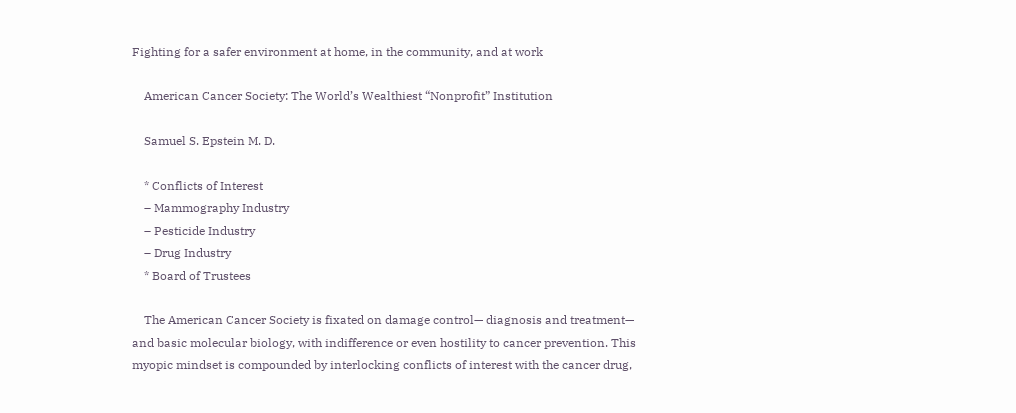Fighting for a safer environment at home, in the community, and at work

    American Cancer Society: The World’s Wealthiest “Nonprofit” Institution

    Samuel S. Epstein M. D.

    * Conflicts of Interest
    – Mammography Industry
    – Pesticide Industry
    – Drug Industry
    * Board of Trustees

    The American Cancer Society is fixated on damage control— diagnosis and treatment— and basic molecular biology, with indifference or even hostility to cancer prevention. This myopic mindset is compounded by interlocking conflicts of interest with the cancer drug,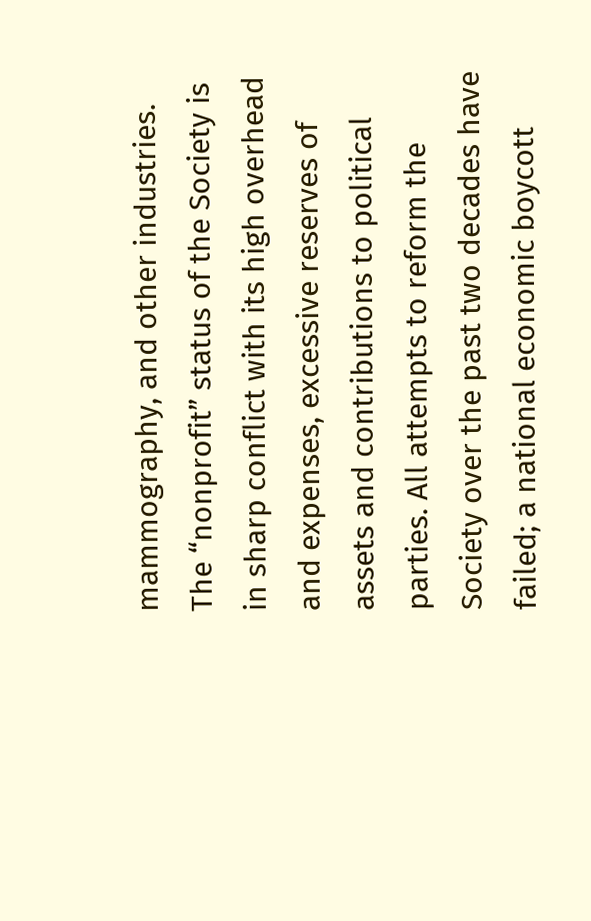mammography, and other industries. The “nonprofit” status of the Society is in sharp conflict with its high overhead and expenses, excessive reserves of assets and contributions to political parties. All attempts to reform the Society over the past two decades have failed; a national economic boycott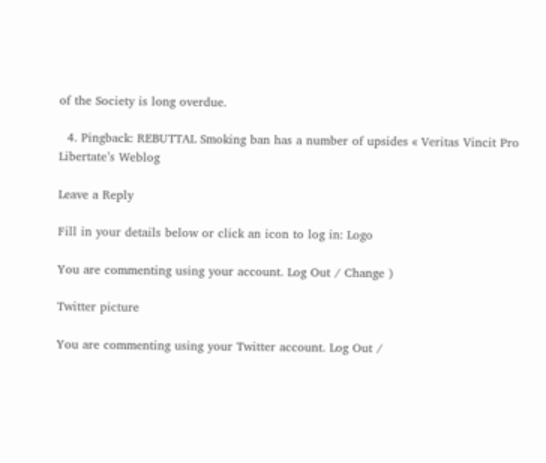of the Society is long overdue.

  4. Pingback: REBUTTAL Smoking ban has a number of upsides « Veritas Vincit Pro Libertate’s Weblog

Leave a Reply

Fill in your details below or click an icon to log in: Logo

You are commenting using your account. Log Out / Change )

Twitter picture

You are commenting using your Twitter account. Log Out /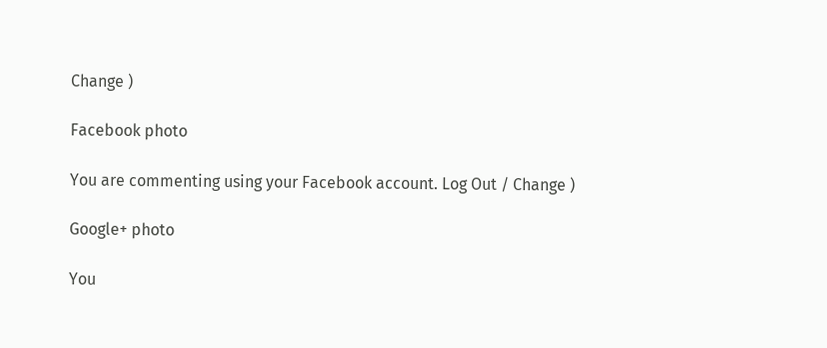Change )

Facebook photo

You are commenting using your Facebook account. Log Out / Change )

Google+ photo

You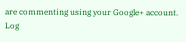are commenting using your Google+ account. Log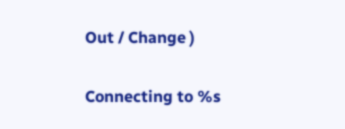Out / Change )

Connecting to %s